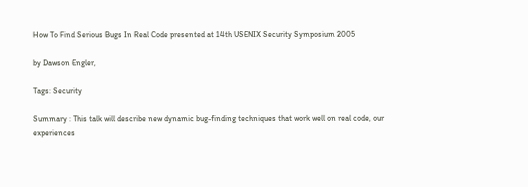How To Find Serious Bugs In Real Code presented at 14th USENIX Security Symposium 2005

by Dawson Engler,

Tags: Security

Summary : This talk will describe new dynamic bug-finding techniques that work well on real code, our experiences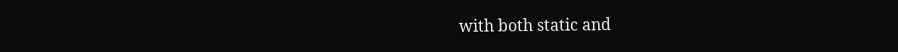with both static and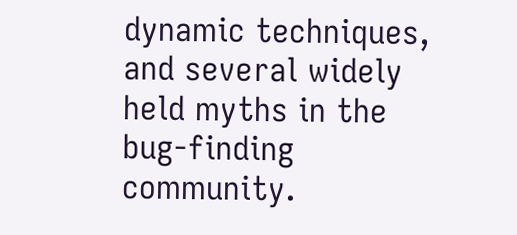dynamic techniques, and several widely held myths in the bug-finding community.